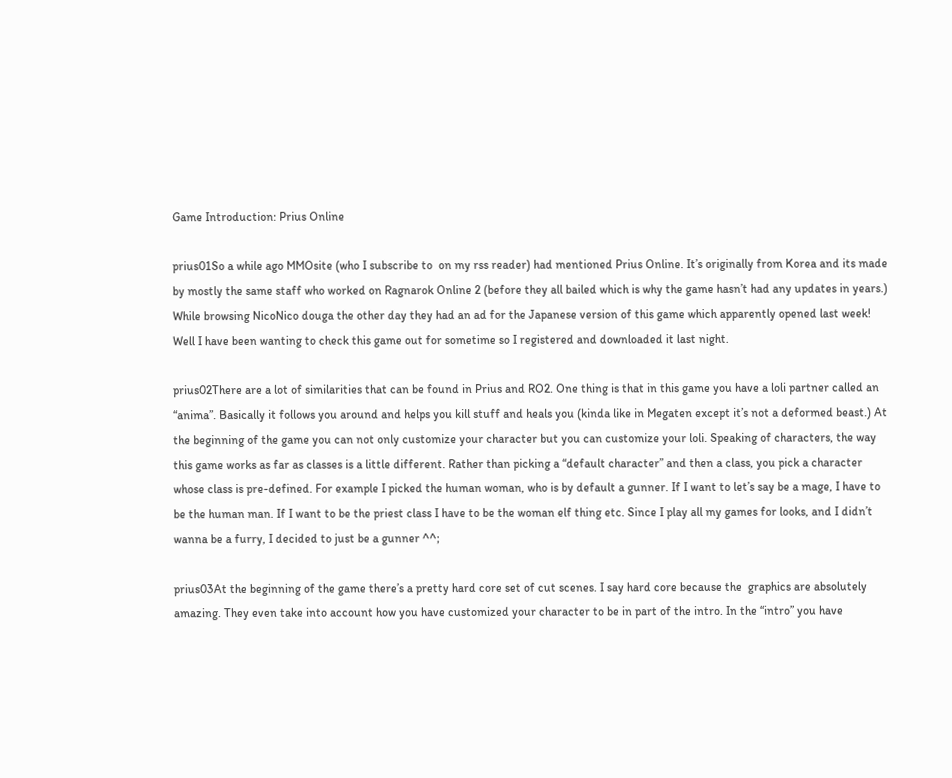Game Introduction: Prius Online

prius01So a while ago MMOsite (who I subscribe to  on my rss reader) had mentioned Prius Online. It’s originally from Korea and its made by mostly the same staff who worked on Ragnarok Online 2 (before they all bailed which is why the game hasn’t had any updates in years.) While browsing NicoNico douga the other day they had an ad for the Japanese version of this game which apparently opened last week! Well I have been wanting to check this game out for sometime so I registered and downloaded it last night.

prius02There are a lot of similarities that can be found in Prius and RO2. One thing is that in this game you have a loli partner called an “anima”. Basically it follows you around and helps you kill stuff and heals you (kinda like in Megaten except it’s not a deformed beast.) At the beginning of the game you can not only customize your character but you can customize your loli. Speaking of characters, the way this game works as far as classes is a little different. Rather than picking a “default character” and then a class, you pick a character whose class is pre-defined. For example I picked the human woman, who is by default a gunner. If I want to let’s say be a mage, I have to be the human man. If I want to be the priest class I have to be the woman elf thing etc. Since I play all my games for looks, and I didn’t wanna be a furry, I decided to just be a gunner ^^;

prius03At the beginning of the game there’s a pretty hard core set of cut scenes. I say hard core because the  graphics are absolutely amazing. They even take into account how you have customized your character to be in part of the intro. In the “intro” you have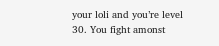your loli and you’re level 30. You fight amonst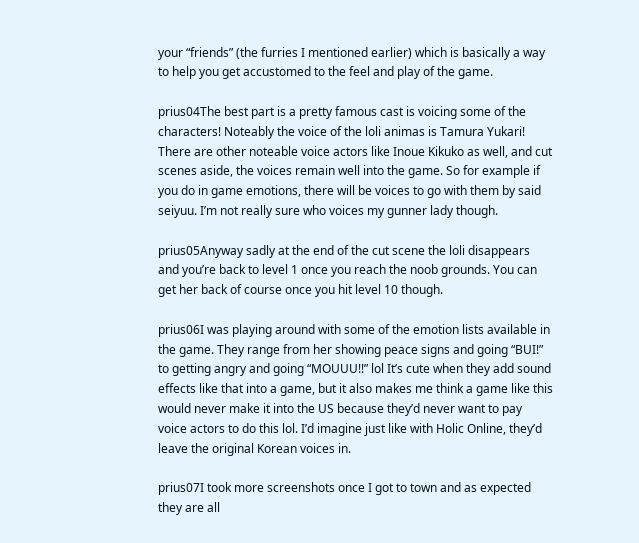your “friends” (the furries I mentioned earlier) which is basically a way to help you get accustomed to the feel and play of the game.

prius04The best part is a pretty famous cast is voicing some of the characters! Noteably the voice of the loli animas is Tamura Yukari! There are other noteable voice actors like Inoue Kikuko as well, and cut scenes aside, the voices remain well into the game. So for example if you do in game emotions, there will be voices to go with them by said seiyuu. I’m not really sure who voices my gunner lady though.

prius05Anyway sadly at the end of the cut scene the loli disappears and you’re back to level 1 once you reach the noob grounds. You can get her back of course once you hit level 10 though.

prius06I was playing around with some of the emotion lists available in the game. They range from her showing peace signs and going “BUI!” to getting angry and going “MOUUU!!” lol It’s cute when they add sound effects like that into a game, but it also makes me think a game like this would never make it into the US because they’d never want to pay voice actors to do this lol. I’d imagine just like with Holic Online, they’d leave the original Korean voices in.

prius07I took more screenshots once I got to town and as expected they are all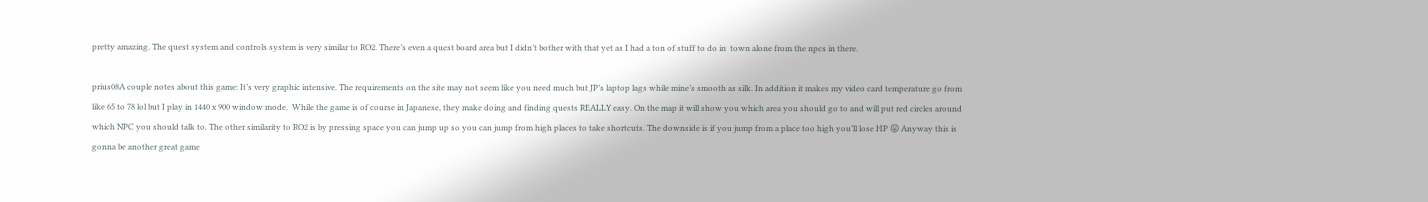pretty amazing. The quest system and controls system is very similar to RO2. There’s even a quest board area but I didn’t bother with that yet as I had a ton of stuff to do in  town alone from the npcs in there.

prius08A couple notes about this game: It’s very graphic intensive. The requirements on the site may not seem like you need much but JP’s laptop lags while mine’s smooth as silk. In addition it makes my video card temperature go from like 65 to 78 lol but I play in 1440 x 900 window mode.  While the game is of course in Japanese, they make doing and finding quests REALLY easy. On the map it will show you which area you should go to and will put red circles around which NPC you should talk to. The other similarity to RO2 is by pressing space you can jump up so you can jump from high places to take shortcuts. The downside is if you jump from a place too high you’ll lose HP 😛 Anyway this is gonna be another great game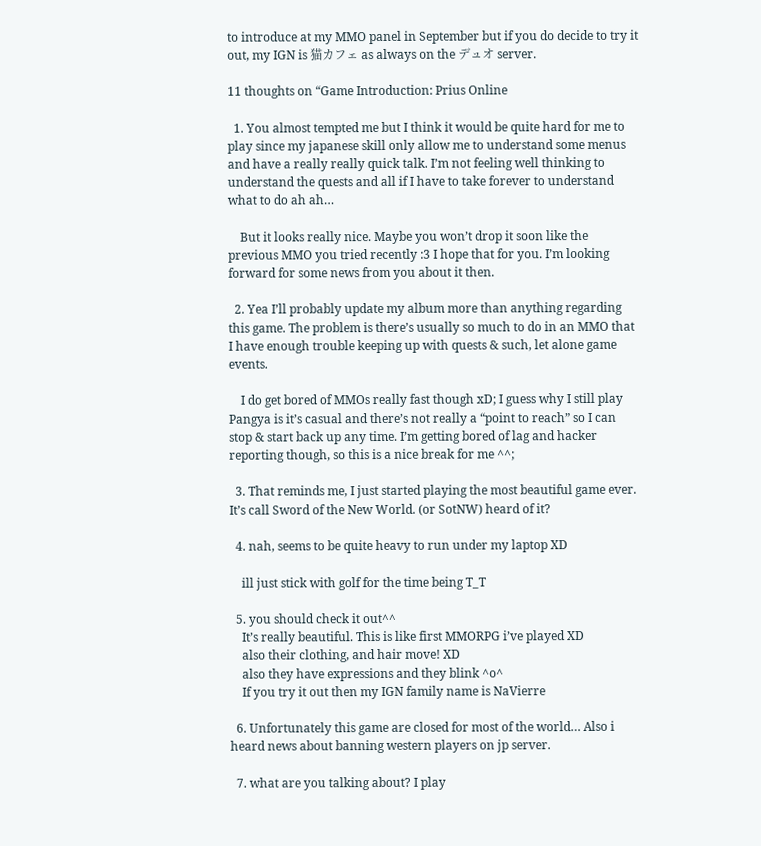to introduce at my MMO panel in September but if you do decide to try it out, my IGN is 猫カフェ as always on the デュオ server.

11 thoughts on “Game Introduction: Prius Online

  1. You almost tempted me but I think it would be quite hard for me to play since my japanese skill only allow me to understand some menus and have a really really quick talk. I’m not feeling well thinking to understand the quests and all if I have to take forever to understand what to do ah ah…

    But it looks really nice. Maybe you won’t drop it soon like the previous MMO you tried recently :3 I hope that for you. I’m looking forward for some news from you about it then.

  2. Yea I’ll probably update my album more than anything regarding this game. The problem is there’s usually so much to do in an MMO that I have enough trouble keeping up with quests & such, let alone game events.

    I do get bored of MMOs really fast though xD; I guess why I still play Pangya is it’s casual and there’s not really a “point to reach” so I can stop & start back up any time. I’m getting bored of lag and hacker reporting though, so this is a nice break for me ^^;

  3. That reminds me, I just started playing the most beautiful game ever. It’s call Sword of the New World. (or SotNW) heard of it?

  4. nah, seems to be quite heavy to run under my laptop XD

    ill just stick with golf for the time being T_T

  5. you should check it out^^
    It’s really beautiful. This is like first MMORPG i’ve played XD
    also their clothing, and hair move! XD
    also they have expressions and they blink ^o^
    If you try it out then my IGN family name is NaVierre

  6. Unfortunately this game are closed for most of the world… Also i heard news about banning western players on jp server.

  7. what are you talking about? I play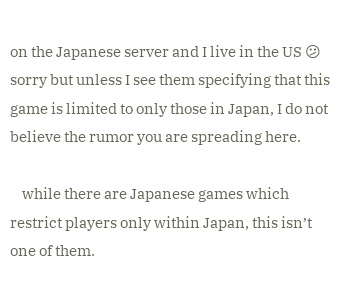on the Japanese server and I live in the US 😕 sorry but unless I see them specifying that this game is limited to only those in Japan, I do not believe the rumor you are spreading here.

    while there are Japanese games which restrict players only within Japan, this isn’t one of them.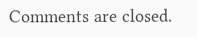Comments are closed.